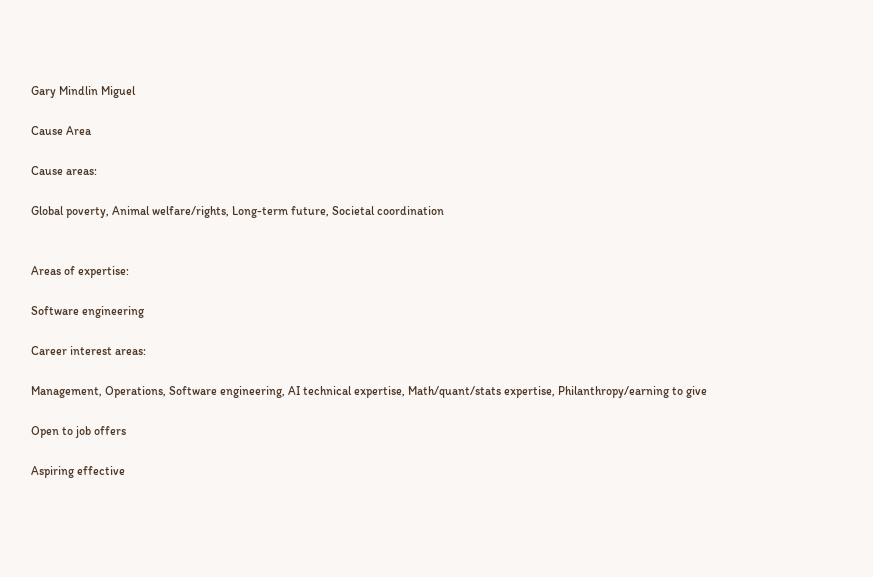Gary Mindlin Miguel

Cause Area

Cause areas:

Global poverty, Animal welfare/rights, Long-term future, Societal coordination


Areas of expertise:

Software engineering

Career interest areas:

Management, Operations, Software engineering, AI technical expertise, Math/quant/stats expertise, Philanthropy/earning to give

Open to job offers

Aspiring effective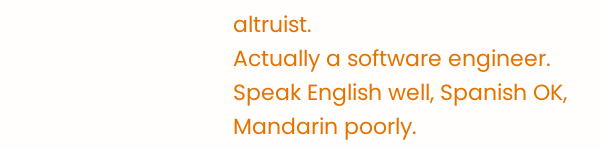altruist.
Actually a software engineer.
Speak English well, Spanish OK, Mandarin poorly.